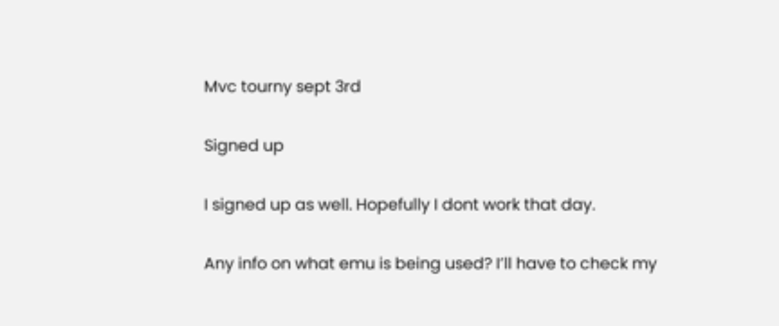Mvc tourny sept 3rd

Signed up

I signed up as well. Hopefully I dont work that day.

Any info on what emu is being used? I’ll have to check my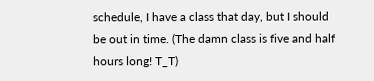schedule, I have a class that day, but I should be out in time. (The damn class is five and half hours long! T_T)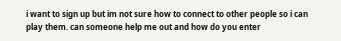i want to sign up but im not sure how to connect to other people so i can play them. can someone help me out and how do you enter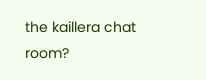the kaillera chat room?